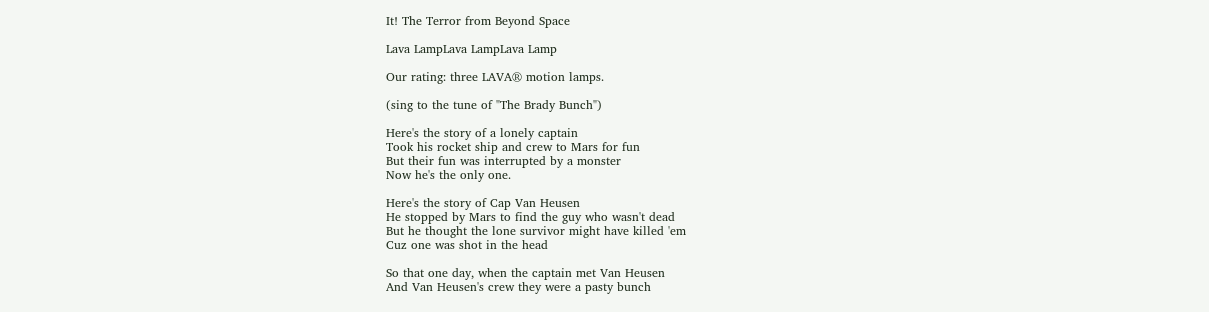It! The Terror from Beyond Space

Lava LampLava LampLava Lamp

Our rating: three LAVA® motion lamps.

(sing to the tune of "The Brady Bunch")

Here's the story of a lonely captain
Took his rocket ship and crew to Mars for fun
But their fun was interrupted by a monster
Now he's the only one.

Here's the story of Cap Van Heusen
He stopped by Mars to find the guy who wasn't dead
But he thought the lone survivor might have killed 'em
Cuz one was shot in the head

So that one day, when the captain met Van Heusen
And Van Heusen's crew they were a pasty bunch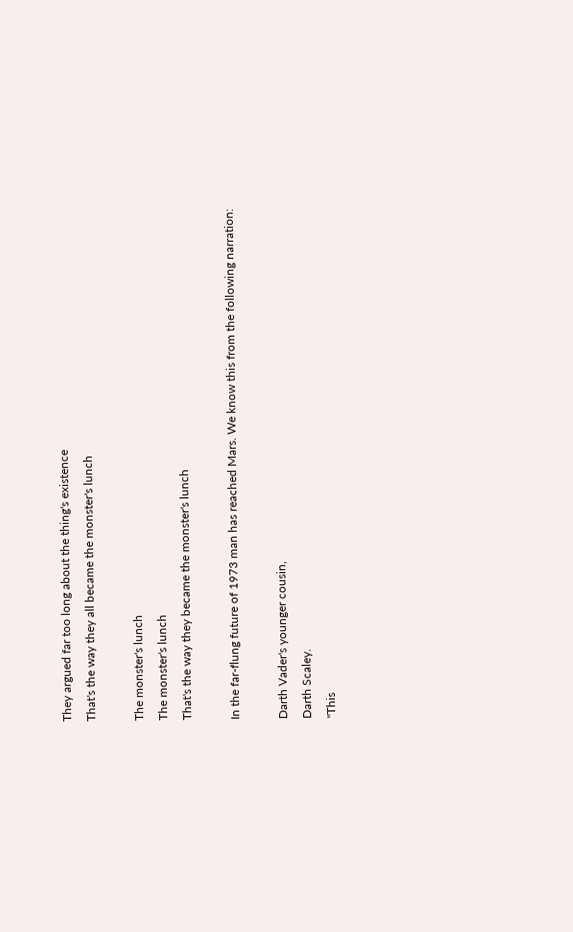They argued far too long about the thing's existence
That's the way they all became the monster's lunch

The monster's lunch
The monster's lunch
That's the way they became the monster's lunch

In the far-flung future of 1973 man has reached Mars. We know this from the following narration:

Darth Vader's younger cousin,
Darth Scaley.
"This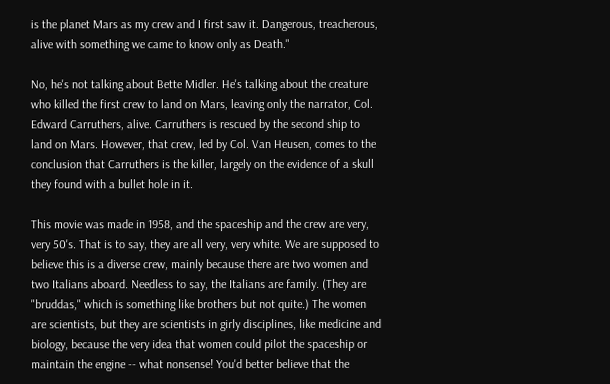is the planet Mars as my crew and I first saw it. Dangerous, treacherous, alive with something we came to know only as Death."

No, he's not talking about Bette Midler. He's talking about the creature who killed the first crew to land on Mars, leaving only the narrator, Col. Edward Carruthers, alive. Carruthers is rescued by the second ship to land on Mars. However, that crew, led by Col. Van Heusen, comes to the conclusion that Carruthers is the killer, largely on the evidence of a skull they found with a bullet hole in it.

This movie was made in 1958, and the spaceship and the crew are very, very 50's. That is to say, they are all very, very white. We are supposed to believe this is a diverse crew, mainly because there are two women and two Italians aboard. Needless to say, the Italians are family. (They are "bruddas," which is something like brothers but not quite.) The women are scientists, but they are scientists in girly disciplines, like medicine and biology, because the very idea that women could pilot the spaceship or maintain the engine -- what nonsense! You'd better believe that the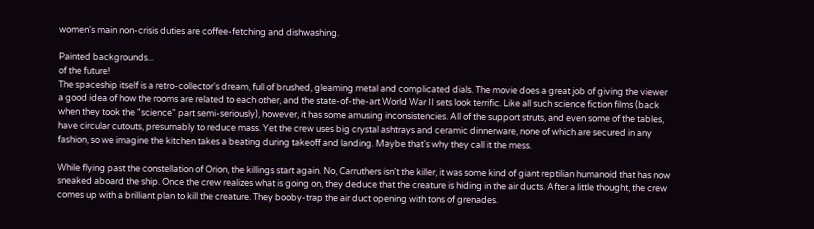women's main non-crisis duties are coffee-fetching and dishwashing.

Painted backgrounds...
of the future!
The spaceship itself is a retro-collector's dream, full of brushed, gleaming metal and complicated dials. The movie does a great job of giving the viewer a good idea of how the rooms are related to each other, and the state-of-the-art World War II sets look terrific. Like all such science fiction films (back when they took the "science" part semi-seriously), however, it has some amusing inconsistencies. All of the support struts, and even some of the tables, have circular cutouts, presumably to reduce mass. Yet the crew uses big crystal ashtrays and ceramic dinnerware, none of which are secured in any fashion, so we imagine the kitchen takes a beating during takeoff and landing. Maybe that's why they call it the mess.

While flying past the constellation of Orion, the killings start again. No, Carruthers isn't the killer, it was some kind of giant reptilian humanoid that has now sneaked aboard the ship. Once the crew realizes what is going on, they deduce that the creature is hiding in the air ducts. After a little thought, the crew comes up with a brilliant plan to kill the creature. They booby-trap the air duct opening with tons of grenades.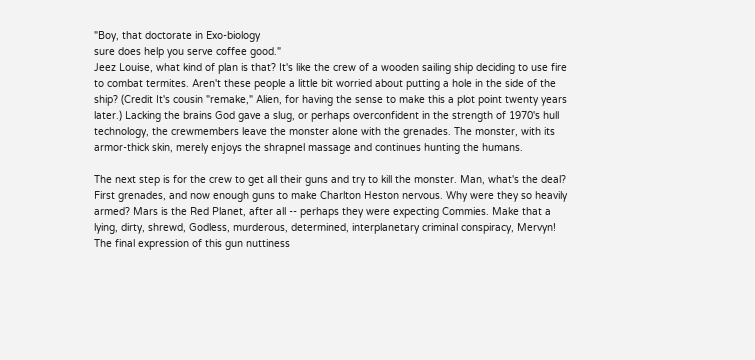"Boy, that doctorate in Exo-biology
sure does help you serve coffee good."
Jeez Louise, what kind of plan is that? It's like the crew of a wooden sailing ship deciding to use fire to combat termites. Aren't these people a little bit worried about putting a hole in the side of the ship? (Credit It's cousin "remake," Alien, for having the sense to make this a plot point twenty years later.) Lacking the brains God gave a slug, or perhaps overconfident in the strength of 1970's hull technology, the crewmembers leave the monster alone with the grenades. The monster, with its armor-thick skin, merely enjoys the shrapnel massage and continues hunting the humans.

The next step is for the crew to get all their guns and try to kill the monster. Man, what's the deal? First grenades, and now enough guns to make Charlton Heston nervous. Why were they so heavily armed? Mars is the Red Planet, after all -- perhaps they were expecting Commies. Make that a lying, dirty, shrewd, Godless, murderous, determined, interplanetary criminal conspiracy, Mervyn! The final expression of this gun nuttiness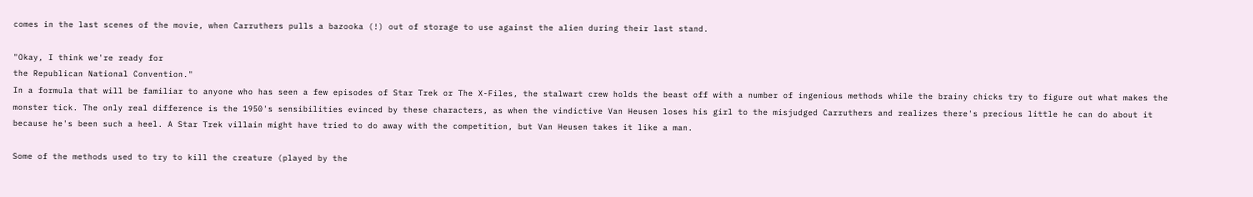comes in the last scenes of the movie, when Carruthers pulls a bazooka (!) out of storage to use against the alien during their last stand.

"Okay, I think we're ready for
the Republican National Convention."
In a formula that will be familiar to anyone who has seen a few episodes of Star Trek or The X-Files, the stalwart crew holds the beast off with a number of ingenious methods while the brainy chicks try to figure out what makes the monster tick. The only real difference is the 1950's sensibilities evinced by these characters, as when the vindictive Van Heusen loses his girl to the misjudged Carruthers and realizes there's precious little he can do about it because he's been such a heel. A Star Trek villain might have tried to do away with the competition, but Van Heusen takes it like a man.

Some of the methods used to try to kill the creature (played by the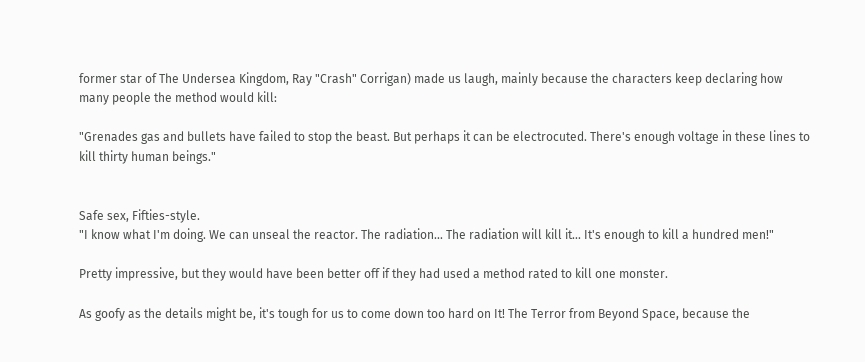former star of The Undersea Kingdom, Ray "Crash" Corrigan) made us laugh, mainly because the characters keep declaring how many people the method would kill:

"Grenades gas and bullets have failed to stop the beast. But perhaps it can be electrocuted. There's enough voltage in these lines to kill thirty human beings."


Safe sex, Fifties-style.
"I know what I'm doing. We can unseal the reactor. The radiation... The radiation will kill it... It's enough to kill a hundred men!"

Pretty impressive, but they would have been better off if they had used a method rated to kill one monster.

As goofy as the details might be, it's tough for us to come down too hard on It! The Terror from Beyond Space, because the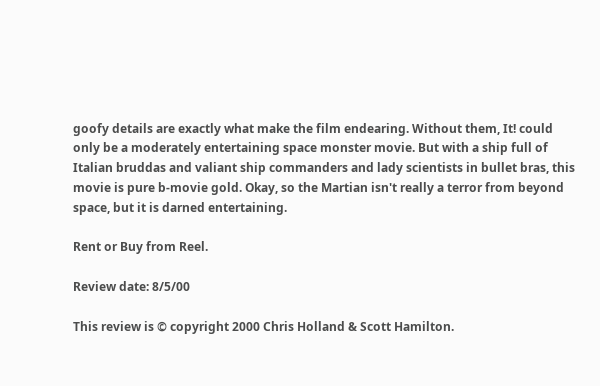goofy details are exactly what make the film endearing. Without them, It! could only be a moderately entertaining space monster movie. But with a ship full of Italian bruddas and valiant ship commanders and lady scientists in bullet bras, this movie is pure b-movie gold. Okay, so the Martian isn't really a terror from beyond space, but it is darned entertaining.

Rent or Buy from Reel.

Review date: 8/5/00

This review is © copyright 2000 Chris Holland & Scott Hamilton.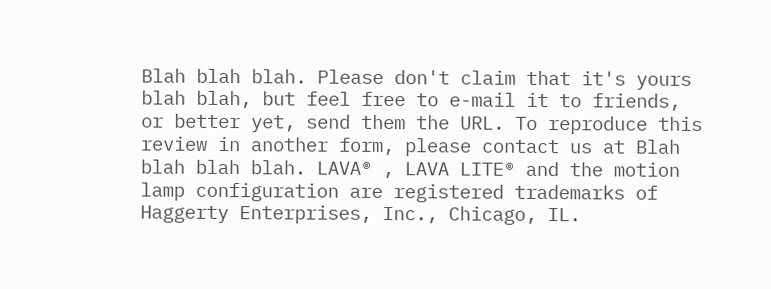Blah blah blah. Please don't claim that it's yours blah blah, but feel free to e-mail it to friends, or better yet, send them the URL. To reproduce this review in another form, please contact us at Blah blah blah blah. LAVA® , LAVA LITE® and the motion lamp configuration are registered trademarks of Haggerty Enterprises, Inc., Chicago, IL.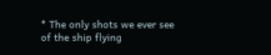* The only shots we ever see of the ship flying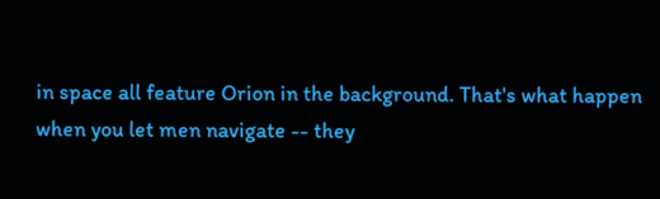in space all feature Orion in the background. That's what happen when you let men navigate -- they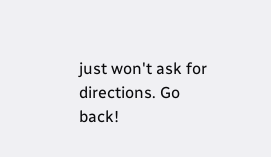just won't ask for directions. Go back!